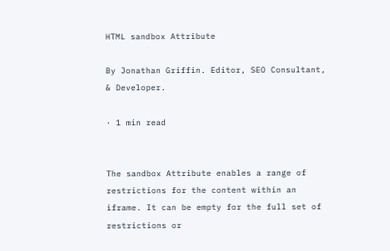HTML sandbox Attribute

By Jonathan Griffin. Editor, SEO Consultant, & Developer.

· 1 min read


The sandbox Attribute enables a range of restrictions for the content within an iframe. It can be empty for the full set of restrictions or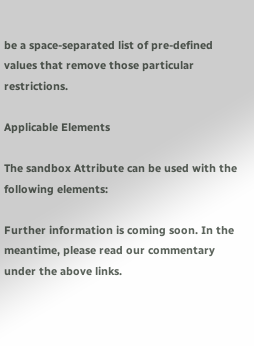be a space-separated list of pre-defined values that remove those particular restrictions.

Applicable Elements

The sandbox Attribute can be used with the following elements:

Further information is coming soon. In the meantime, please read our commentary under the above links.